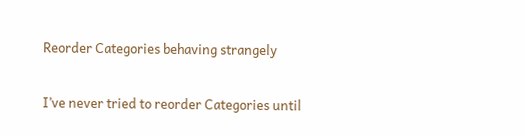Reorder Categories behaving strangely

I’ve never tried to reorder Categories until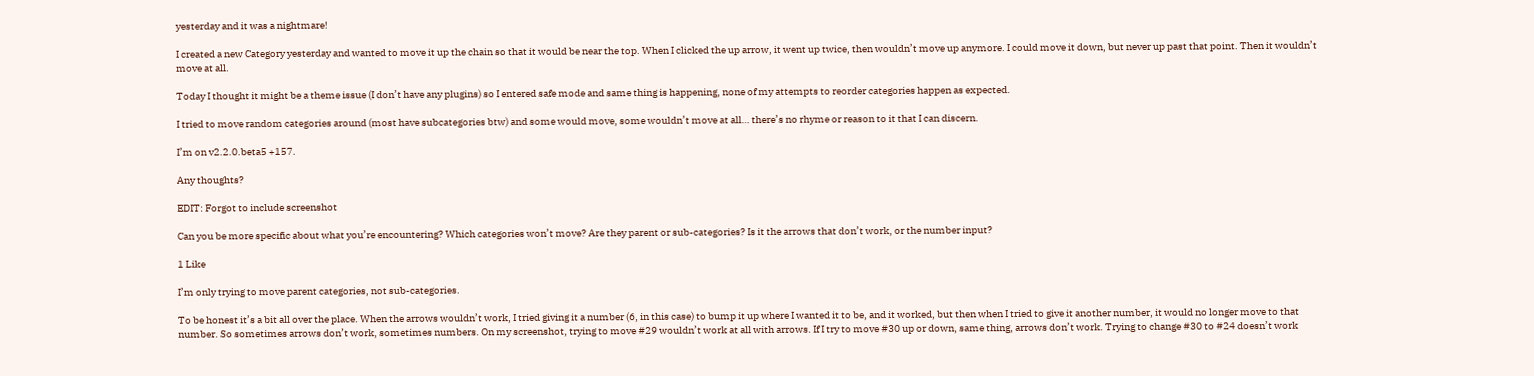yesterday and it was a nightmare!

I created a new Category yesterday and wanted to move it up the chain so that it would be near the top. When I clicked the up arrow, it went up twice, then wouldn’t move up anymore. I could move it down, but never up past that point. Then it wouldn’t move at all.

Today I thought it might be a theme issue (I don’t have any plugins) so I entered safe mode and same thing is happening, none of my attempts to reorder categories happen as expected.

I tried to move random categories around (most have subcategories btw) and some would move, some wouldn’t move at all… there’s no rhyme or reason to it that I can discern.

I’m on v2.2.0.beta5 +157.

Any thoughts?

EDIT: Forgot to include screenshot

Can you be more specific about what you’re encountering? Which categories won’t move? Are they parent or sub-categories? Is it the arrows that don’t work, or the number input?

1 Like

I’m only trying to move parent categories, not sub-categories.

To be honest it’s a bit all over the place. When the arrows wouldn’t work, I tried giving it a number (6, in this case) to bump it up where I wanted it to be, and it worked, but then when I tried to give it another number, it would no longer move to that number. So sometimes arrows don’t work, sometimes numbers. On my screenshot, trying to move #29 wouldn’t work at all with arrows. If I try to move #30 up or down, same thing, arrows don’t work. Trying to change #30 to #24 doesn’t work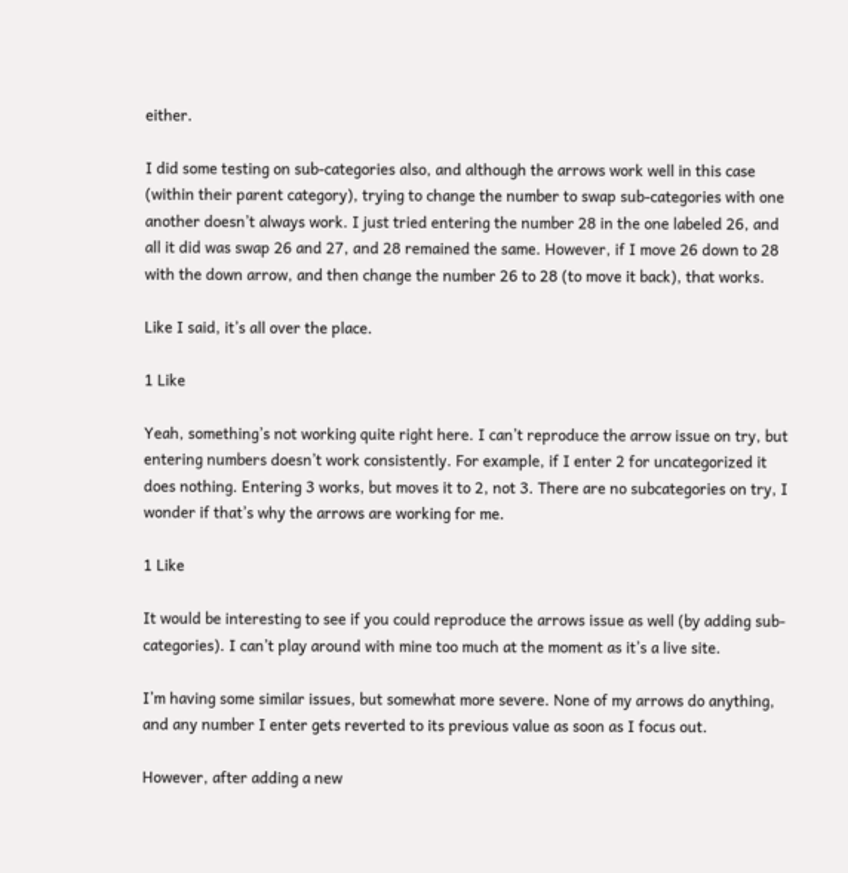either.

I did some testing on sub-categories also, and although the arrows work well in this case (within their parent category), trying to change the number to swap sub-categories with one another doesn’t always work. I just tried entering the number 28 in the one labeled 26, and all it did was swap 26 and 27, and 28 remained the same. However, if I move 26 down to 28 with the down arrow, and then change the number 26 to 28 (to move it back), that works.

Like I said, it’s all over the place.

1 Like

Yeah, something’s not working quite right here. I can’t reproduce the arrow issue on try, but entering numbers doesn’t work consistently. For example, if I enter 2 for uncategorized it does nothing. Entering 3 works, but moves it to 2, not 3. There are no subcategories on try, I wonder if that’s why the arrows are working for me.

1 Like

It would be interesting to see if you could reproduce the arrows issue as well (by adding sub-categories). I can’t play around with mine too much at the moment as it’s a live site.

I’m having some similar issues, but somewhat more severe. None of my arrows do anything, and any number I enter gets reverted to its previous value as soon as I focus out.

However, after adding a new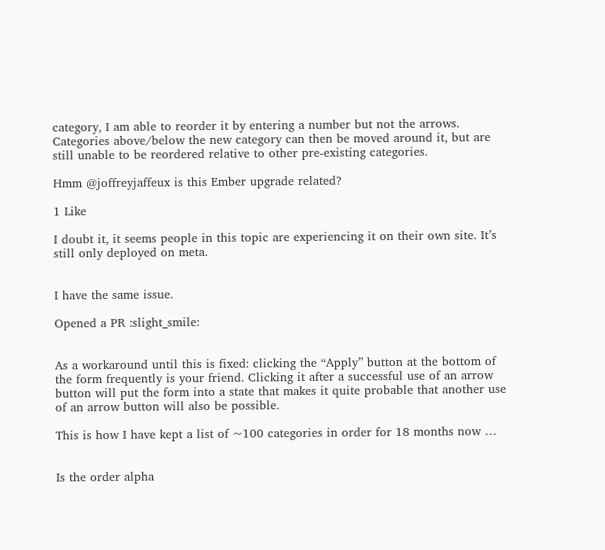category, I am able to reorder it by entering a number but not the arrows. Categories above/below the new category can then be moved around it, but are still unable to be reordered relative to other pre-existing categories.

Hmm @joffreyjaffeux is this Ember upgrade related?

1 Like

I doubt it, it seems people in this topic are experiencing it on their own site. It’s still only deployed on meta.


I have the same issue.

Opened a PR :slight_smile:


As a workaround until this is fixed: clicking the “Apply” button at the bottom of the form frequently is your friend. Clicking it after a successful use of an arrow button will put the form into a state that makes it quite probable that another use of an arrow button will also be possible.

This is how I have kept a list of ~100 categories in order for 18 months now …


Is the order alpha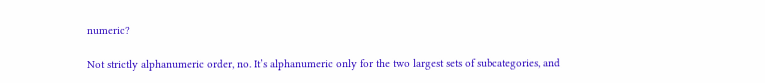numeric?

Not strictly alphanumeric order, no. It’s alphanumeric only for the two largest sets of subcategories, and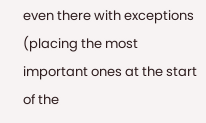even there with exceptions (placing the most important ones at the start of the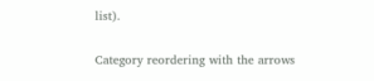list).

Category reordering with the arrows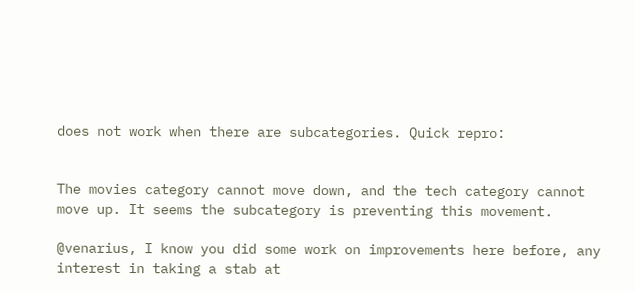does not work when there are subcategories. Quick repro:


The movies category cannot move down, and the tech category cannot move up. It seems the subcategory is preventing this movement.

@venarius, I know you did some work on improvements here before, any interest in taking a stab at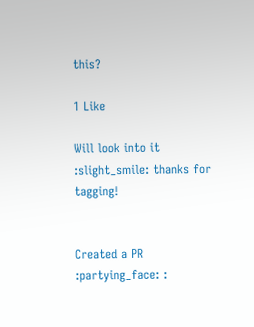this?

1 Like

Will look into it :slight_smile: thanks for tagging!


Created a PR :partying_face: :